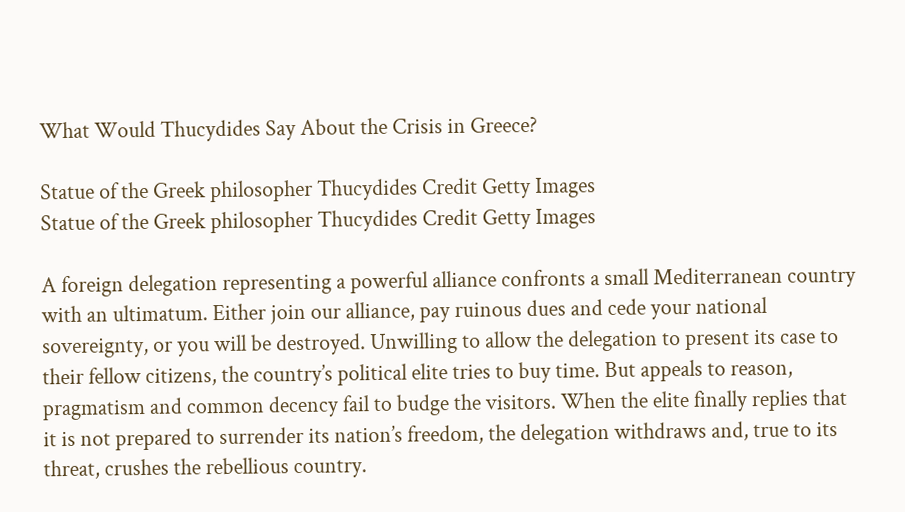What Would Thucydides Say About the Crisis in Greece?

Statue of the Greek philosopher Thucydides Credit Getty Images
Statue of the Greek philosopher Thucydides Credit Getty Images

A foreign delegation representing a powerful alliance confronts a small Mediterranean country with an ultimatum. Either join our alliance, pay ruinous dues and cede your national sovereignty, or you will be destroyed. Unwilling to allow the delegation to present its case to their fellow citizens, the country’s political elite tries to buy time. But appeals to reason, pragmatism and common decency fail to budge the visitors. When the elite finally replies that it is not prepared to surrender its nation’s freedom, the delegation withdraws and, true to its threat, crushes the rebellious country.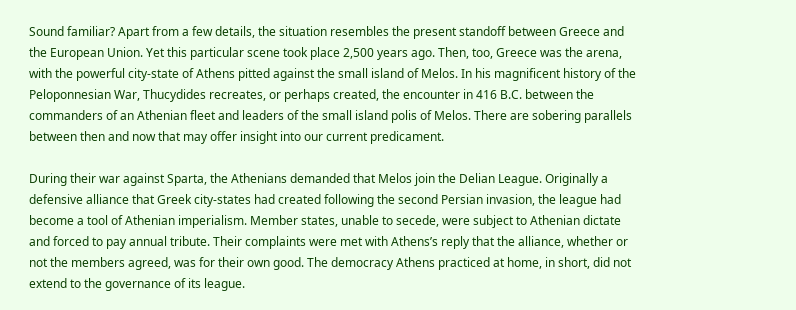Sound familiar? Apart from a few details, the situation resembles the present standoff between Greece and the European Union. Yet this particular scene took place 2,500 years ago. Then, too, Greece was the arena, with the powerful city-state of Athens pitted against the small island of Melos. In his magnificent history of the Peloponnesian War, Thucydides recreates, or perhaps created, the encounter in 416 B.C. between the commanders of an Athenian fleet and leaders of the small island polis of Melos. There are sobering parallels between then and now that may offer insight into our current predicament.

During their war against Sparta, the Athenians demanded that Melos join the Delian League. Originally a defensive alliance that Greek city-states had created following the second Persian invasion, the league had become a tool of Athenian imperialism. Member states, unable to secede, were subject to Athenian dictate and forced to pay annual tribute. Their complaints were met with Athens’s reply that the alliance, whether or not the members agreed, was for their own good. The democracy Athens practiced at home, in short, did not extend to the governance of its league.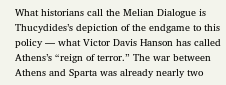What historians call the Melian Dialogue is Thucydides’s depiction of the endgame to this policy — what Victor Davis Hanson has called Athens’s “reign of terror.” The war between Athens and Sparta was already nearly two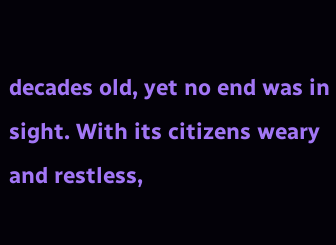decades old, yet no end was in sight. With its citizens weary and restless,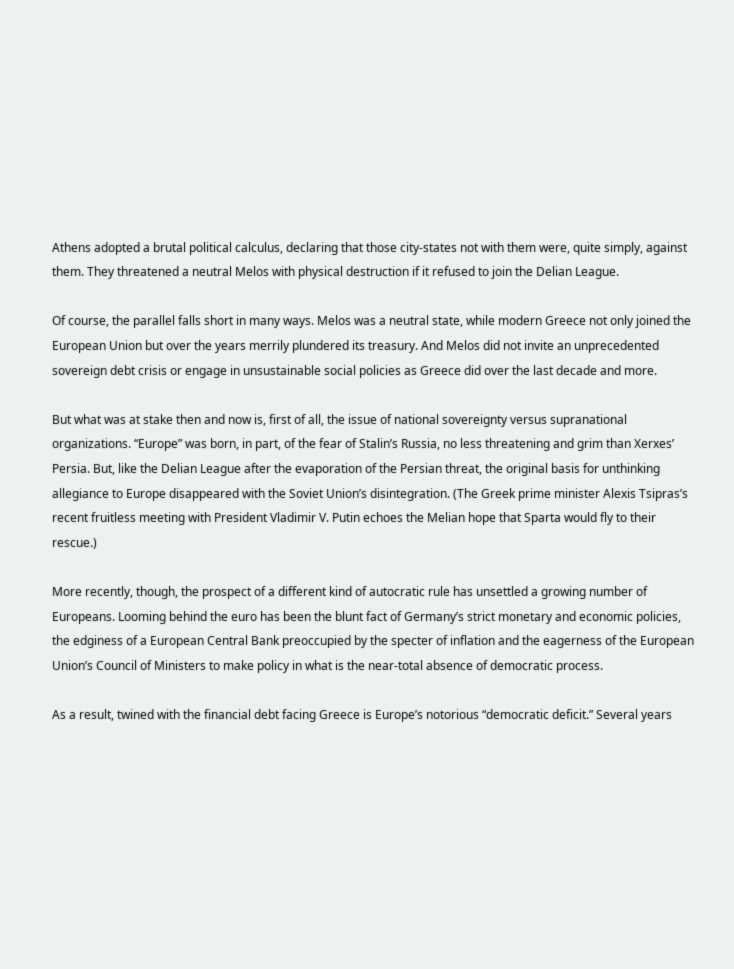Athens adopted a brutal political calculus, declaring that those city-states not with them were, quite simply, against them. They threatened a neutral Melos with physical destruction if it refused to join the Delian League.

Of course, the parallel falls short in many ways. Melos was a neutral state, while modern Greece not only joined the European Union but over the years merrily plundered its treasury. And Melos did not invite an unprecedented sovereign debt crisis or engage in unsustainable social policies as Greece did over the last decade and more.

But what was at stake then and now is, first of all, the issue of national sovereignty versus supranational organizations. “Europe” was born, in part, of the fear of Stalin’s Russia, no less threatening and grim than Xerxes’ Persia. But, like the Delian League after the evaporation of the Persian threat, the original basis for unthinking allegiance to Europe disappeared with the Soviet Union’s disintegration. (The Greek prime minister Alexis Tsipras’s recent fruitless meeting with President Vladimir V. Putin echoes the Melian hope that Sparta would fly to their rescue.)

More recently, though, the prospect of a different kind of autocratic rule has unsettled a growing number of Europeans. Looming behind the euro has been the blunt fact of Germany’s strict monetary and economic policies, the edginess of a European Central Bank preoccupied by the specter of inflation and the eagerness of the European Union’s Council of Ministers to make policy in what is the near-total absence of democratic process.

As a result, twined with the financial debt facing Greece is Europe’s notorious “democratic deficit.” Several years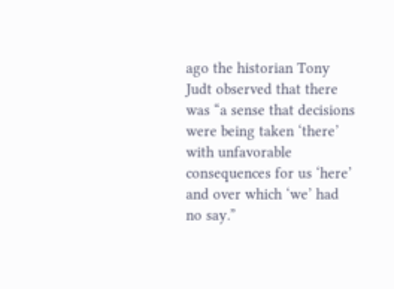ago the historian Tony Judt observed that there was “a sense that decisions were being taken ‘there’ with unfavorable consequences for us ‘here’ and over which ‘we’ had no say.”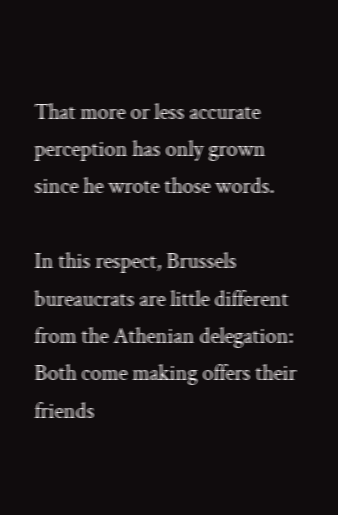That more or less accurate perception has only grown since he wrote those words.

In this respect, Brussels bureaucrats are little different from the Athenian delegation: Both come making offers their friends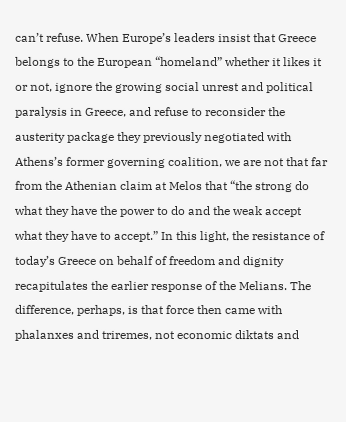can’t refuse. When Europe’s leaders insist that Greece belongs to the European “homeland” whether it likes it or not, ignore the growing social unrest and political paralysis in Greece, and refuse to reconsider the austerity package they previously negotiated with Athens’s former governing coalition, we are not that far from the Athenian claim at Melos that “the strong do what they have the power to do and the weak accept what they have to accept.” In this light, the resistance of today’s Greece on behalf of freedom and dignity recapitulates the earlier response of the Melians. The difference, perhaps, is that force then came with phalanxes and triremes, not economic diktats and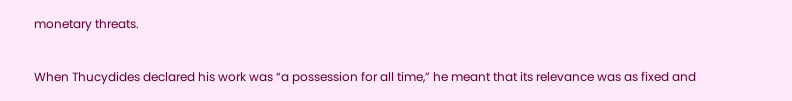monetary threats.

When Thucydides declared his work was “a possession for all time,” he meant that its relevance was as fixed and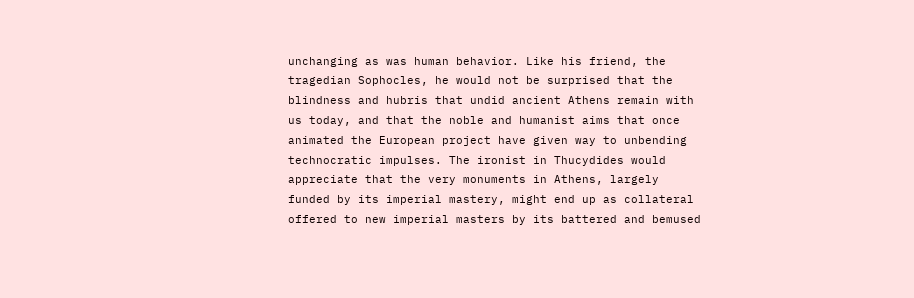unchanging as was human behavior. Like his friend, the tragedian Sophocles, he would not be surprised that the blindness and hubris that undid ancient Athens remain with us today, and that the noble and humanist aims that once animated the European project have given way to unbending technocratic impulses. The ironist in Thucydides would appreciate that the very monuments in Athens, largely funded by its imperial mastery, might end up as collateral offered to new imperial masters by its battered and bemused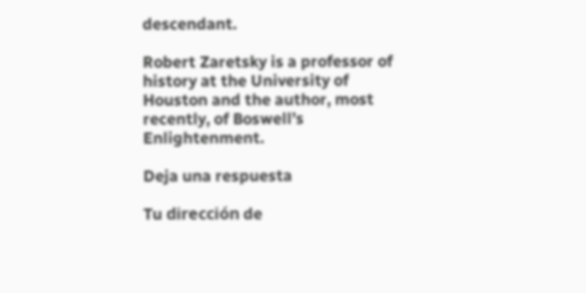descendant.

Robert Zaretsky is a professor of history at the University of Houston and the author, most recently, of Boswell’s Enlightenment.

Deja una respuesta

Tu dirección de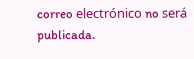correo electrónico no será publicada.